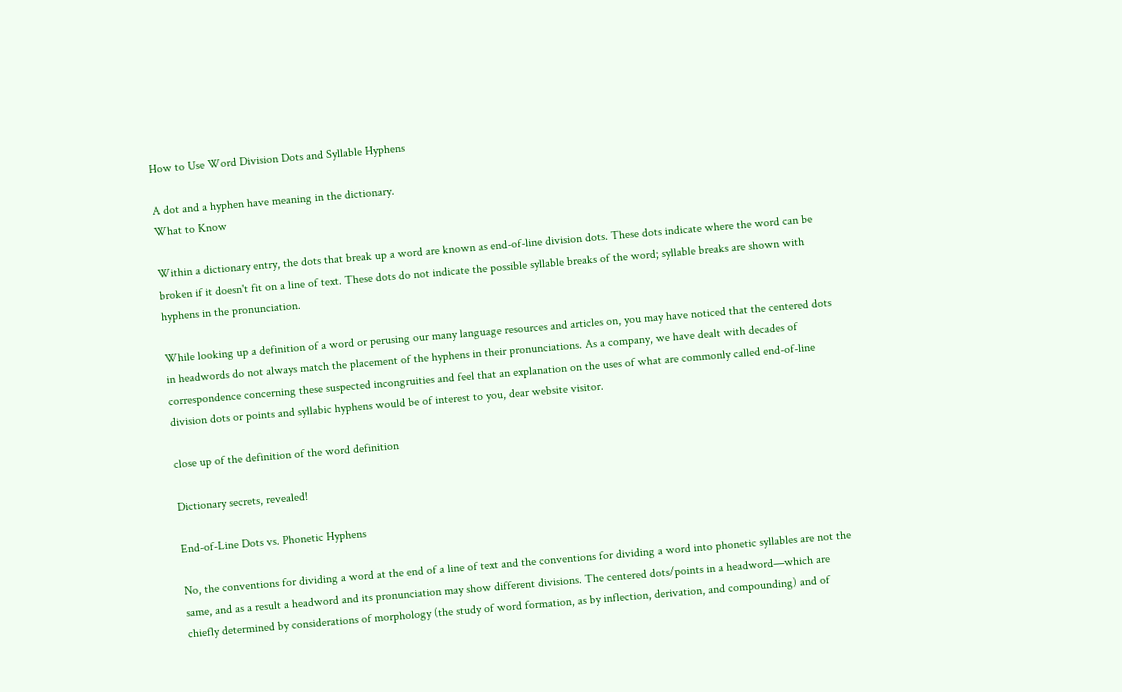How to Use Word Division Dots and Syllable Hyphens

A dot and a hyphen have meaning in the dictionary.
What to Know

Within a dictionary entry, the dots that break up a word are known as end-of-line division dots. These dots indicate where the word can be broken if it doesn't fit on a line of text. These dots do not indicate the possible syllable breaks of the word; syllable breaks are shown with hyphens in the pronunciation.

While looking up a definition of a word or perusing our many language resources and articles on, you may have noticed that the centered dots in headwords do not always match the placement of the hyphens in their pronunciations. As a company, we have dealt with decades of correspondence concerning these suspected incongruities and feel that an explanation on the uses of what are commonly called end-of-line division dots or points and syllabic hyphens would be of interest to you, dear website visitor.

close up of the definition of the word definition

Dictionary secrets, revealed!

End-of-Line Dots vs. Phonetic Hyphens

No, the conventions for dividing a word at the end of a line of text and the conventions for dividing a word into phonetic syllables are not the same, and as a result a headword and its pronunciation may show different divisions. The centered dots/points in a headword—which are chiefly determined by considerations of morphology (the study of word formation, as by inflection, derivation, and compounding) and of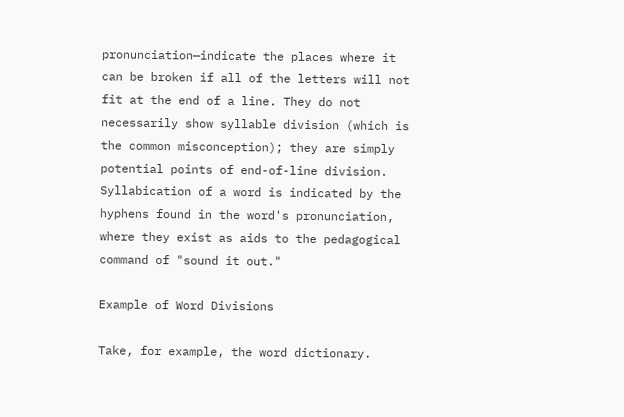pronunciation—indicate the places where it can be broken if all of the letters will not fit at the end of a line. They do not necessarily show syllable division (which is the common misconception); they are simply potential points of end-of-line division. Syllabication of a word is indicated by the hyphens found in the word's pronunciation, where they exist as aids to the pedagogical command of "sound it out."

Example of Word Divisions

Take, for example, the word dictionary.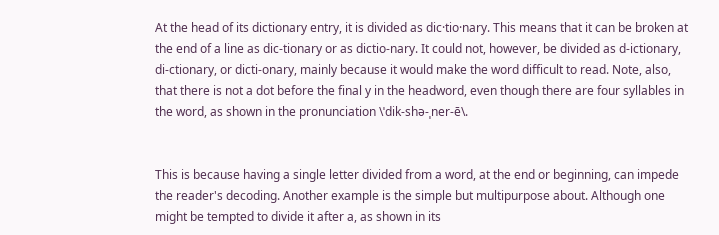At the head of its dictionary entry, it is divided as dic·tio·nary. This means that it can be broken at the end of a line as dic-tionary or as dictio-nary. It could not, however, be divided as d-ictionary, di-ctionary, or dicti-onary, mainly because it would make the word difficult to read. Note, also, that there is not a dot before the final y in the headword, even though there are four syllables in the word, as shown in the pronunciation \ˈdik-shə-ˌner-ē\.


This is because having a single letter divided from a word, at the end or beginning, can impede the reader's decoding. Another example is the simple but multipurpose about. Although one might be tempted to divide it after a, as shown in its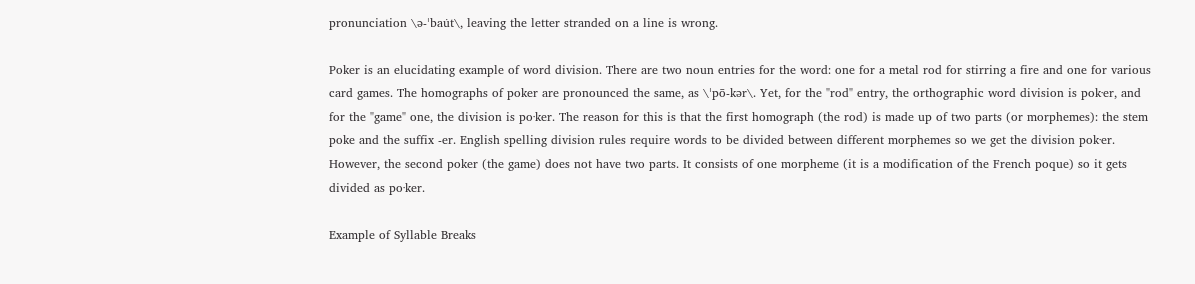pronunciation \ə-ˈbau̇t\, leaving the letter stranded on a line is wrong.

Poker is an elucidating example of word division. There are two noun entries for the word: one for a metal rod for stirring a fire and one for various card games. The homographs of poker are pronounced the same, as \ˈpō-kər\. Yet, for the "rod" entry, the orthographic word division is pok·er, and for the "game" one, the division is po·ker. The reason for this is that the first homograph (the rod) is made up of two parts (or morphemes): the stem poke and the suffix -er. English spelling division rules require words to be divided between different morphemes so we get the division pok·er. However, the second poker (the game) does not have two parts. It consists of one morpheme (it is a modification of the French poque) so it gets divided as po·ker.

Example of Syllable Breaks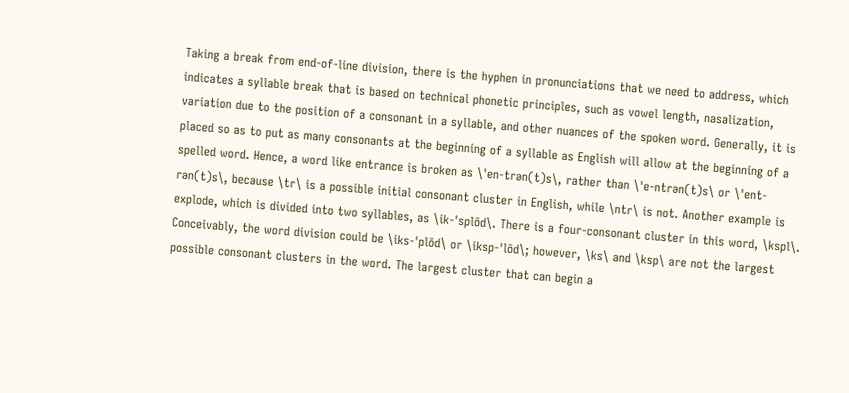Taking a break from end-of-line division, there is the hyphen in pronunciations that we need to address, which indicates a syllable break that is based on technical phonetic principles, such as vowel length, nasalization, variation due to the position of a consonant in a syllable, and other nuances of the spoken word. Generally, it is placed so as to put as many consonants at the beginning of a syllable as English will allow at the beginning of a spelled word. Hence, a word like entrance is broken as \ˈen-trən(t)s\, rather than \ˈe-ntrən(t)s\ or \ˈent-rən(t)s\, because \tr\ is a possible initial consonant cluster in English, while \ntr\ is not. Another example is explode, which is divided into two syllables, as \ik-ˈsplōd\. There is a four-consonant cluster in this word, \kspl\. Conceivably, the word division could be \iks-ˈplōd\ or \iksp-ˈlōd\; however, \ks\ and \ksp\ are not the largest possible consonant clusters in the word. The largest cluster that can begin a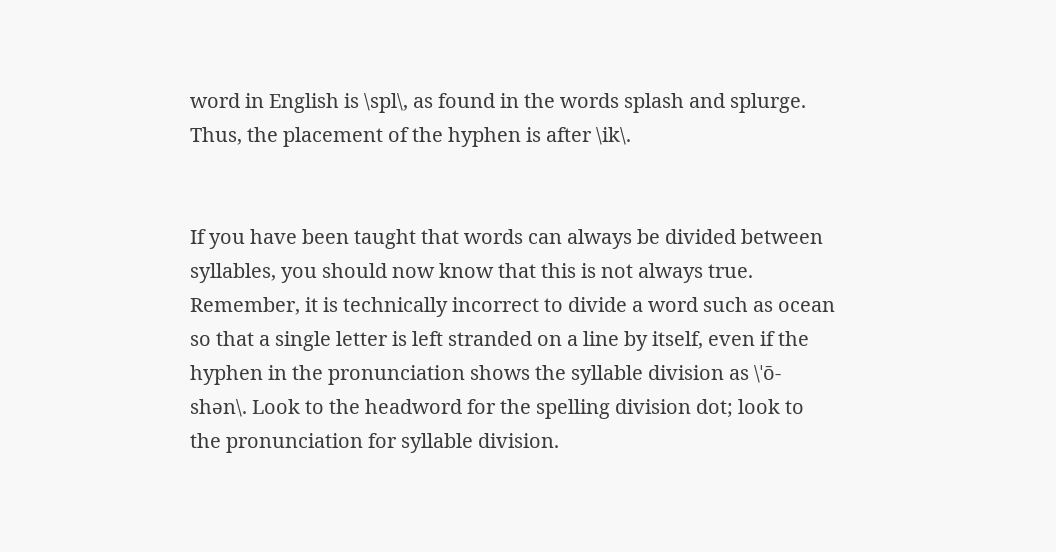word in English is \spl\, as found in the words splash and splurge. Thus, the placement of the hyphen is after \ik\.


If you have been taught that words can always be divided between syllables, you should now know that this is not always true. Remember, it is technically incorrect to divide a word such as ocean so that a single letter is left stranded on a line by itself, even if the hyphen in the pronunciation shows the syllable division as \ˈō-shən\. Look to the headword for the spelling division dot; look to the pronunciation for syllable division.